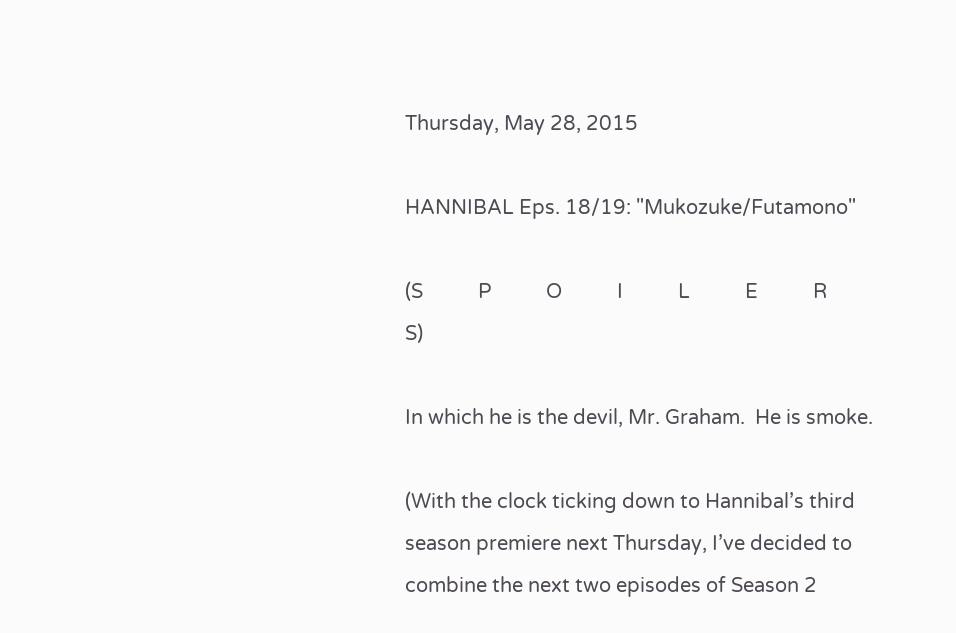Thursday, May 28, 2015

HANNIBAL Eps. 18/19: "Mukozuke/Futamono"

(S           P           O           I           L           E           R           S)

In which he is the devil, Mr. Graham.  He is smoke.

(With the clock ticking down to Hannibal’s third season premiere next Thursday, I’ve decided to combine the next two episodes of Season 2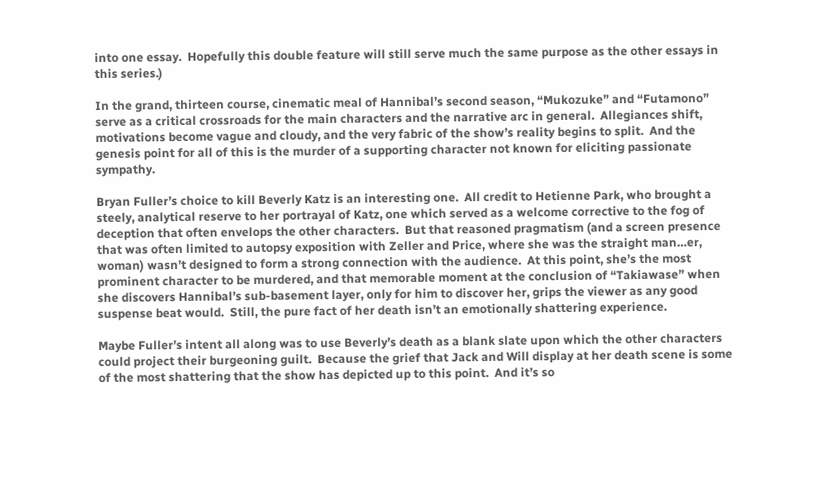into one essay.  Hopefully this double feature will still serve much the same purpose as the other essays in this series.)

In the grand, thirteen course, cinematic meal of Hannibal’s second season, “Mukozuke” and “Futamono” serve as a critical crossroads for the main characters and the narrative arc in general.  Allegiances shift, motivations become vague and cloudy, and the very fabric of the show’s reality begins to split.  And the genesis point for all of this is the murder of a supporting character not known for eliciting passionate sympathy.

Bryan Fuller’s choice to kill Beverly Katz is an interesting one.  All credit to Hetienne Park, who brought a steely, analytical reserve to her portrayal of Katz, one which served as a welcome corrective to the fog of deception that often envelops the other characters.  But that reasoned pragmatism (and a screen presence that was often limited to autopsy exposition with Zeller and Price, where she was the straight man…er, woman) wasn’t designed to form a strong connection with the audience.  At this point, she’s the most prominent character to be murdered, and that memorable moment at the conclusion of “Takiawase” when she discovers Hannibal’s sub-basement layer, only for him to discover her, grips the viewer as any good suspense beat would.  Still, the pure fact of her death isn’t an emotionally shattering experience.

Maybe Fuller’s intent all along was to use Beverly’s death as a blank slate upon which the other characters could project their burgeoning guilt.  Because the grief that Jack and Will display at her death scene is some of the most shattering that the show has depicted up to this point.  And it’s so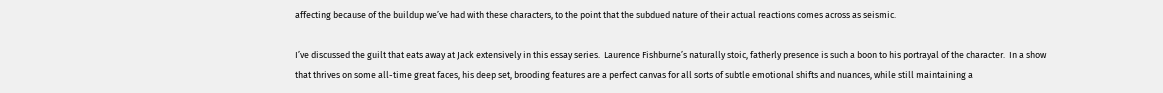affecting because of the buildup we’ve had with these characters, to the point that the subdued nature of their actual reactions comes across as seismic.

I’ve discussed the guilt that eats away at Jack extensively in this essay series.  Laurence Fishburne’s naturally stoic, fatherly presence is such a boon to his portrayal of the character.  In a show that thrives on some all-time great faces, his deep set, brooding features are a perfect canvas for all sorts of subtle emotional shifts and nuances, while still maintaining a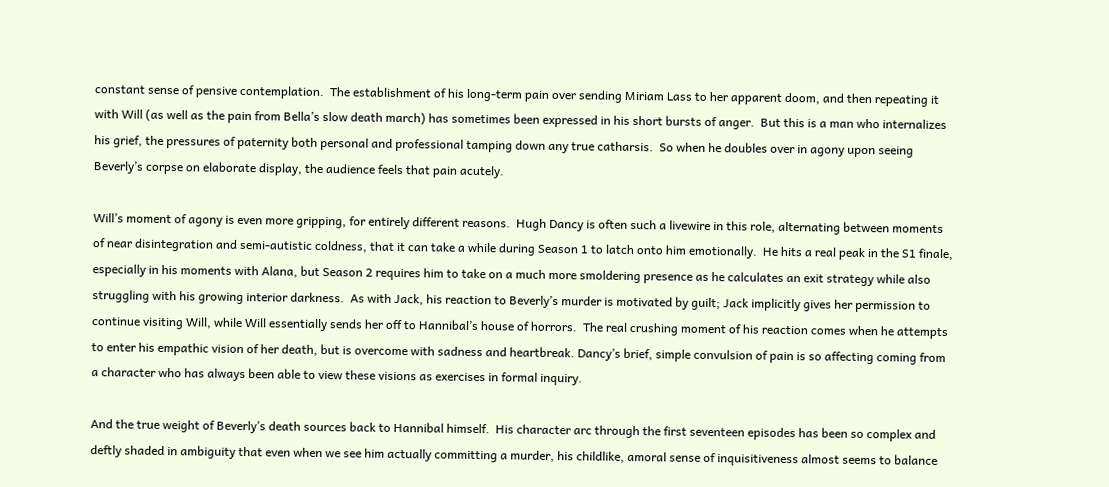constant sense of pensive contemplation.  The establishment of his long-term pain over sending Miriam Lass to her apparent doom, and then repeating it with Will (as well as the pain from Bella’s slow death march) has sometimes been expressed in his short bursts of anger.  But this is a man who internalizes his grief, the pressures of paternity both personal and professional tamping down any true catharsis.  So when he doubles over in agony upon seeing Beverly’s corpse on elaborate display, the audience feels that pain acutely.

Will’s moment of agony is even more gripping, for entirely different reasons.  Hugh Dancy is often such a livewire in this role, alternating between moments of near disintegration and semi-autistic coldness, that it can take a while during Season 1 to latch onto him emotionally.  He hits a real peak in the S1 finale, especially in his moments with Alana, but Season 2 requires him to take on a much more smoldering presence as he calculates an exit strategy while also struggling with his growing interior darkness.  As with Jack, his reaction to Beverly’s murder is motivated by guilt; Jack implicitly gives her permission to continue visiting Will, while Will essentially sends her off to Hannibal’s house of horrors.  The real crushing moment of his reaction comes when he attempts to enter his empathic vision of her death, but is overcome with sadness and heartbreak. Dancy’s brief, simple convulsion of pain is so affecting coming from a character who has always been able to view these visions as exercises in formal inquiry.

And the true weight of Beverly’s death sources back to Hannibal himself.  His character arc through the first seventeen episodes has been so complex and deftly shaded in ambiguity that even when we see him actually committing a murder, his childlike, amoral sense of inquisitiveness almost seems to balance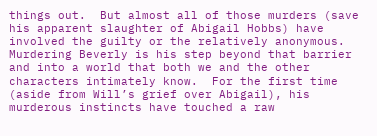things out.  But almost all of those murders (save his apparent slaughter of Abigail Hobbs) have involved the guilty or the relatively anonymous.  Murdering Beverly is his step beyond that barrier and into a world that both we and the other characters intimately know.  For the first time (aside from Will’s grief over Abigail), his murderous instincts have touched a raw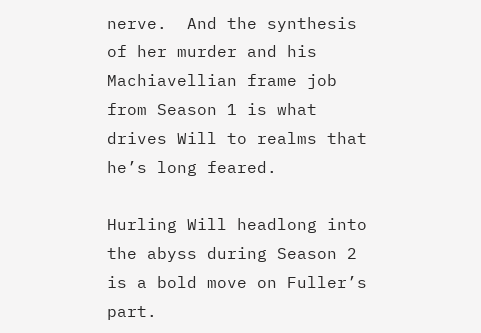nerve.  And the synthesis of her murder and his Machiavellian frame job from Season 1 is what drives Will to realms that he’s long feared.

Hurling Will headlong into the abyss during Season 2 is a bold move on Fuller’s part.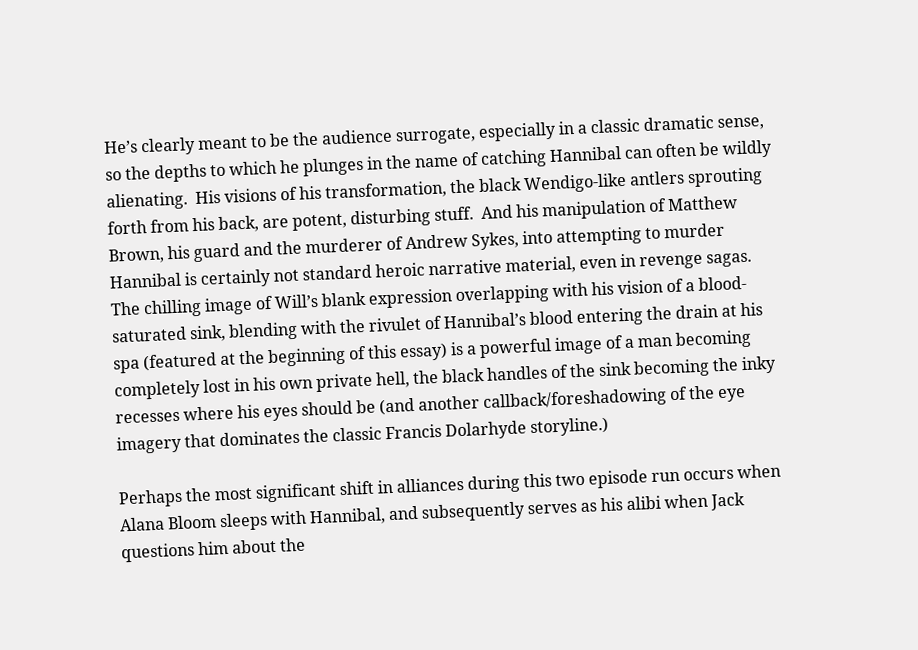He’s clearly meant to be the audience surrogate, especially in a classic dramatic sense, so the depths to which he plunges in the name of catching Hannibal can often be wildly alienating.  His visions of his transformation, the black Wendigo-like antlers sprouting forth from his back, are potent, disturbing stuff.  And his manipulation of Matthew Brown, his guard and the murderer of Andrew Sykes, into attempting to murder Hannibal is certainly not standard heroic narrative material, even in revenge sagas.  The chilling image of Will’s blank expression overlapping with his vision of a blood-saturated sink, blending with the rivulet of Hannibal’s blood entering the drain at his spa (featured at the beginning of this essay) is a powerful image of a man becoming completely lost in his own private hell, the black handles of the sink becoming the inky recesses where his eyes should be (and another callback/foreshadowing of the eye imagery that dominates the classic Francis Dolarhyde storyline.)

Perhaps the most significant shift in alliances during this two episode run occurs when Alana Bloom sleeps with Hannibal, and subsequently serves as his alibi when Jack questions him about the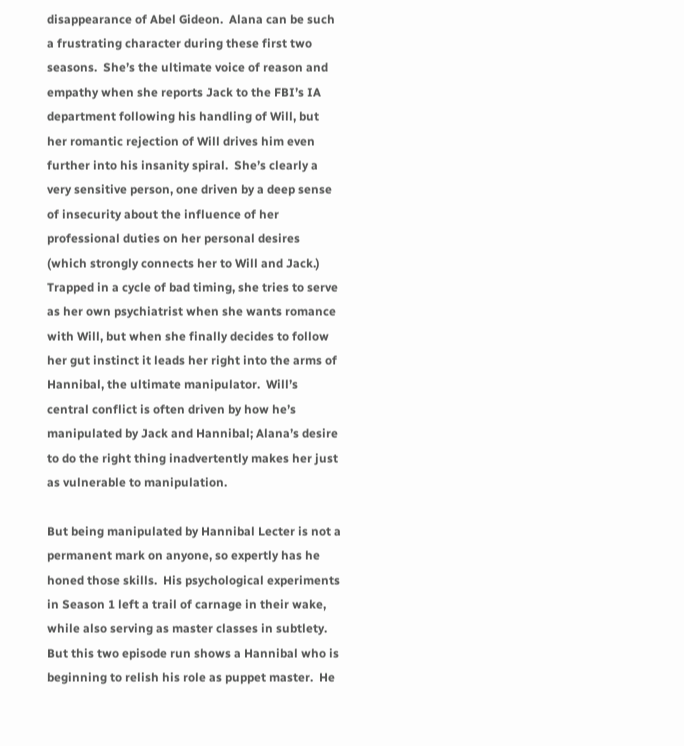disappearance of Abel Gideon.  Alana can be such a frustrating character during these first two seasons.  She’s the ultimate voice of reason and empathy when she reports Jack to the FBI’s IA department following his handling of Will, but her romantic rejection of Will drives him even further into his insanity spiral.  She’s clearly a very sensitive person, one driven by a deep sense of insecurity about the influence of her professional duties on her personal desires (which strongly connects her to Will and Jack.)  Trapped in a cycle of bad timing, she tries to serve as her own psychiatrist when she wants romance with Will, but when she finally decides to follow her gut instinct it leads her right into the arms of Hannibal, the ultimate manipulator.  Will’s central conflict is often driven by how he’s manipulated by Jack and Hannibal; Alana’s desire to do the right thing inadvertently makes her just as vulnerable to manipulation.

But being manipulated by Hannibal Lecter is not a permanent mark on anyone, so expertly has he honed those skills.  His psychological experiments in Season 1 left a trail of carnage in their wake, while also serving as master classes in subtlety.  But this two episode run shows a Hannibal who is beginning to relish his role as puppet master.  He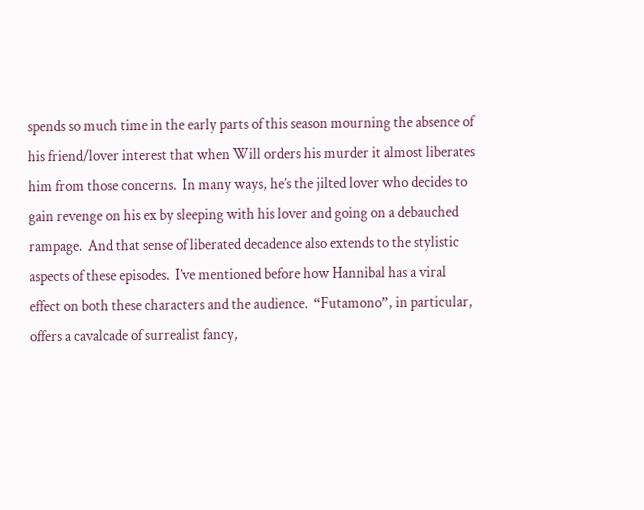spends so much time in the early parts of this season mourning the absence of his friend/lover interest that when Will orders his murder it almost liberates him from those concerns.  In many ways, he’s the jilted lover who decides to gain revenge on his ex by sleeping with his lover and going on a debauched rampage.  And that sense of liberated decadence also extends to the stylistic aspects of these episodes.  I’ve mentioned before how Hannibal has a viral effect on both these characters and the audience.  “Futamono”, in particular, offers a cavalcade of surrealist fancy,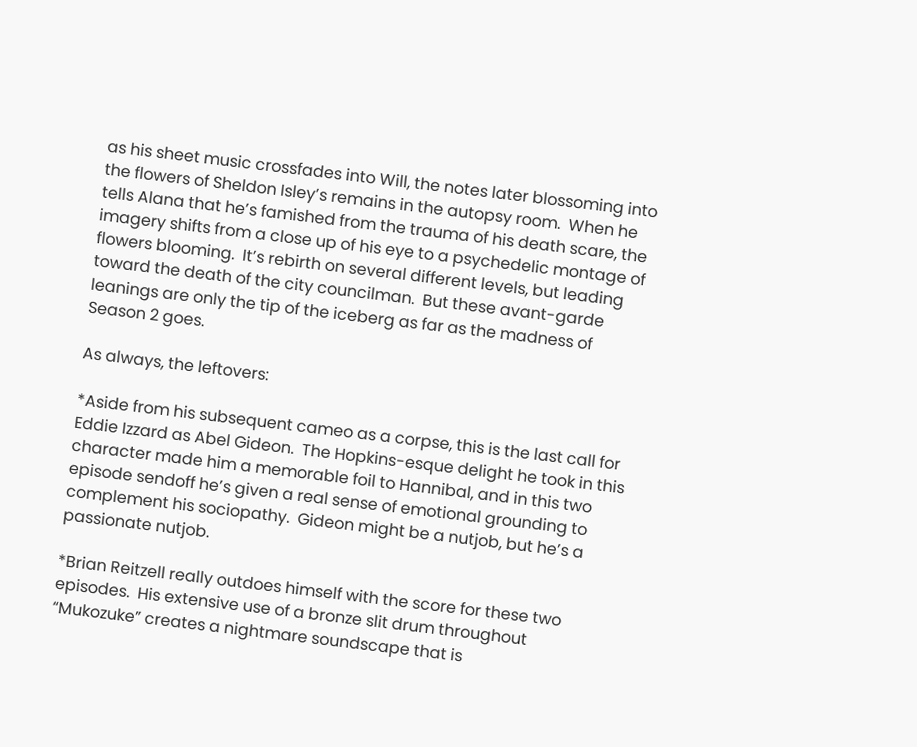as his sheet music crossfades into Will, the notes later blossoming into the flowers of Sheldon Isley’s remains in the autopsy room.  When he tells Alana that he’s famished from the trauma of his death scare, the imagery shifts from a close up of his eye to a psychedelic montage of flowers blooming.  It’s rebirth on several different levels, but leading toward the death of the city councilman.  But these avant-garde leanings are only the tip of the iceberg as far as the madness of Season 2 goes.

As always, the leftovers:

*Aside from his subsequent cameo as a corpse, this is the last call for Eddie Izzard as Abel Gideon.  The Hopkins-esque delight he took in this character made him a memorable foil to Hannibal, and in this two episode sendoff he’s given a real sense of emotional grounding to complement his sociopathy.  Gideon might be a nutjob, but he’s a passionate nutjob.

*Brian Reitzell really outdoes himself with the score for these two episodes.  His extensive use of a bronze slit drum throughout “Mukozuke” creates a nightmare soundscape that is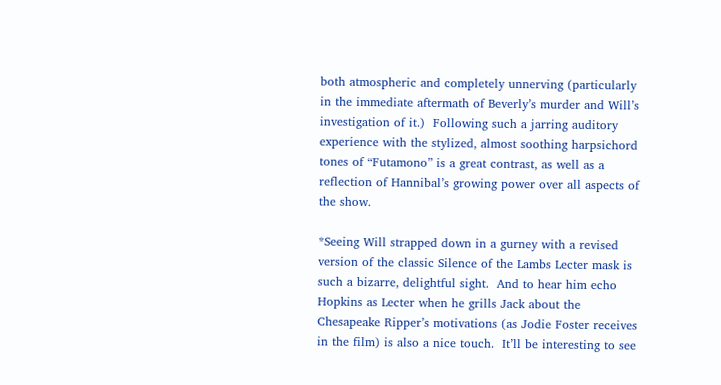both atmospheric and completely unnerving (particularly in the immediate aftermath of Beverly’s murder and Will’s investigation of it.)  Following such a jarring auditory experience with the stylized, almost soothing harpsichord tones of “Futamono” is a great contrast, as well as a reflection of Hannibal’s growing power over all aspects of the show.

*Seeing Will strapped down in a gurney with a revised version of the classic Silence of the Lambs Lecter mask is such a bizarre, delightful sight.  And to hear him echo Hopkins as Lecter when he grills Jack about the Chesapeake Ripper’s motivations (as Jodie Foster receives in the film) is also a nice touch.  It’ll be interesting to see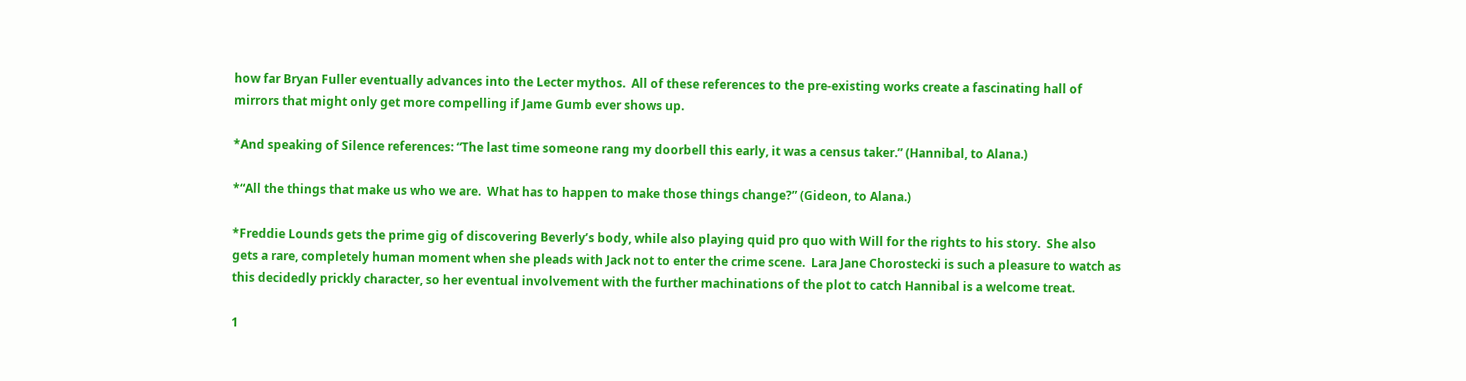how far Bryan Fuller eventually advances into the Lecter mythos.  All of these references to the pre-existing works create a fascinating hall of mirrors that might only get more compelling if Jame Gumb ever shows up.

*And speaking of Silence references: “The last time someone rang my doorbell this early, it was a census taker.” (Hannibal, to Alana.)

*“All the things that make us who we are.  What has to happen to make those things change?” (Gideon, to Alana.)

*Freddie Lounds gets the prime gig of discovering Beverly’s body, while also playing quid pro quo with Will for the rights to his story.  She also gets a rare, completely human moment when she pleads with Jack not to enter the crime scene.  Lara Jane Chorostecki is such a pleasure to watch as this decidedly prickly character, so her eventual involvement with the further machinations of the plot to catch Hannibal is a welcome treat.

1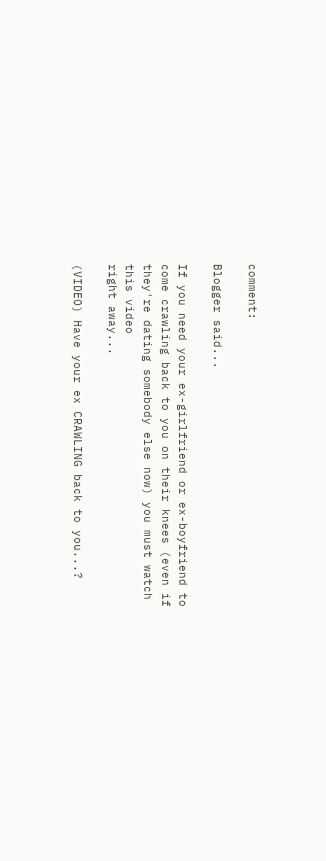comment:

Blogger said...

If you need your ex-girlfriend or ex-boyfriend to come crawling back to you on their knees (even if they're dating somebody else now) you must watch this video
right away...

(VIDEO) Have your ex CRAWLING back to you...?